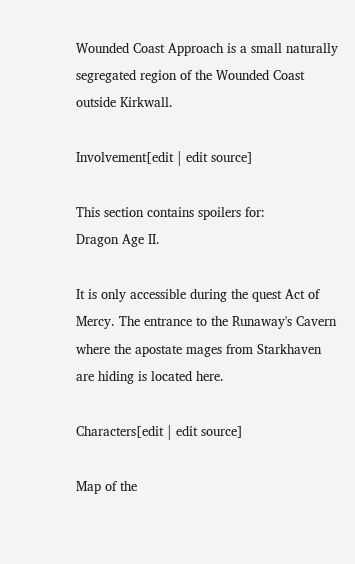Wounded Coast Approach is a small naturally segregated region of the Wounded Coast outside Kirkwall.

Involvement[edit | edit source]

This section contains spoilers for:
Dragon Age II.

It is only accessible during the quest Act of Mercy. The entrance to the Runaway's Cavern where the apostate mages from Starkhaven are hiding is located here.

Characters[edit | edit source]

Map of the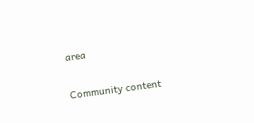area

Community content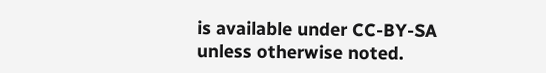is available under CC-BY-SA unless otherwise noted.